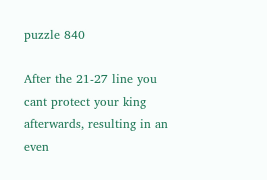puzzle 840

After the 21-27 line you cant protect your king afterwards, resulting in an even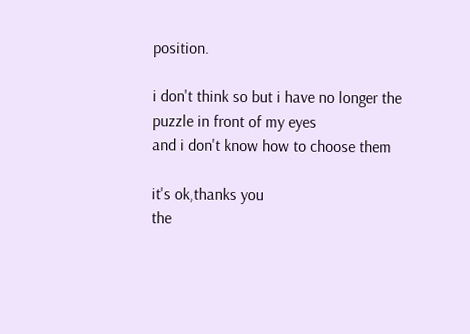position.

i don't think so but i have no longer the puzzle in front of my eyes
and i don't know how to choose them

it's ok,thanks you
the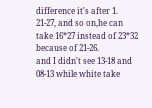difference it's after 1. 21-27, and so on,he can take 16*27 instead of 23*32 because of 21-26.
and I didn't see 13-18 and 08-13 while white take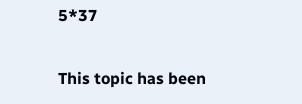5*37

This topic has been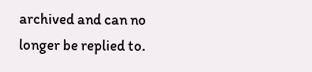archived and can no longer be replied to.